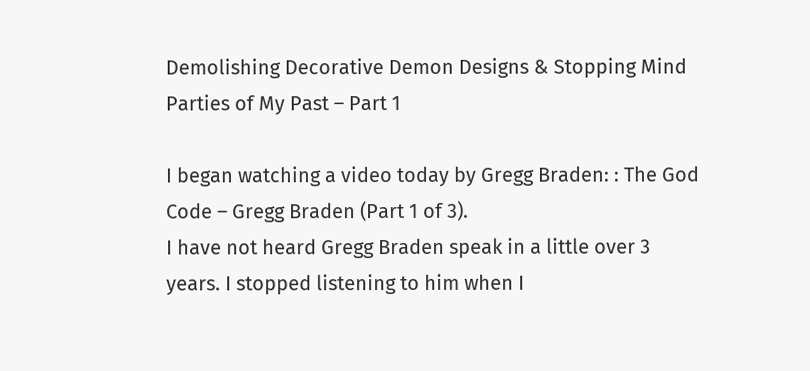Demolishing Decorative Demon Designs & Stopping Mind Parties of My Past – Part 1

I began watching a video today by Gregg Braden: : The God Code – Gregg Braden (Part 1 of 3).
I have not heard Gregg Braden speak in a little over 3 years. I stopped listening to him when I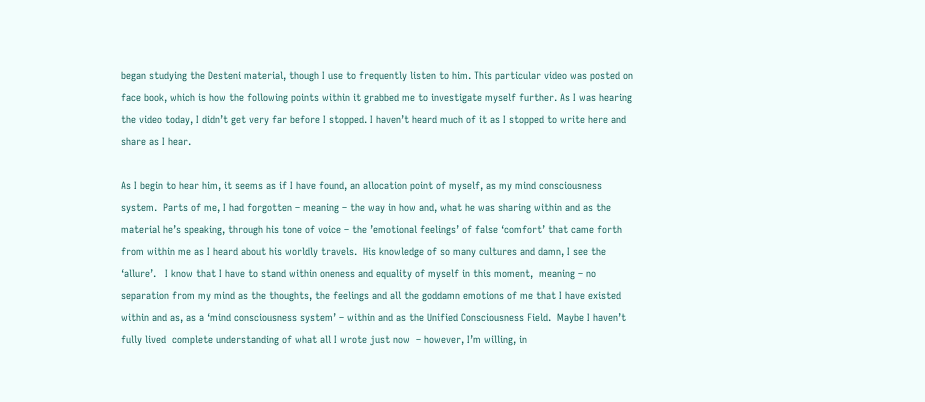began studying the Desteni material, though I use to frequently listen to him. This particular video was posted on face book, which is how the following points within it grabbed me to investigate myself further. As I was hearing the video today, I didn’t get very far before I stopped. I haven’t heard much of it as I stopped to write here and share as I hear.

As I begin to hear him, it seems as if I have found, an allocation point of myself, as my mind consciousness system.  Parts of me, I had forgotten – meaning – the way in how and, what he was sharing within and as the material he’s speaking, through his tone of voice – the ’emotional feelings’ of false ‘comfort’ that came forth from within me as I heard about his worldly travels.  His knowledge of so many cultures and damn, I see the ‘allure’.   I know that I have to stand within oneness and equality of myself in this moment,  meaning – no separation from my mind as the thoughts, the feelings and all the goddamn emotions of me that I have existed within and as, as a ‘mind consciousness system’ – within and as the Unified Consciousness Field.  Maybe I haven’t fully lived  complete understanding of what all I wrote just now  – however, I’m willing, in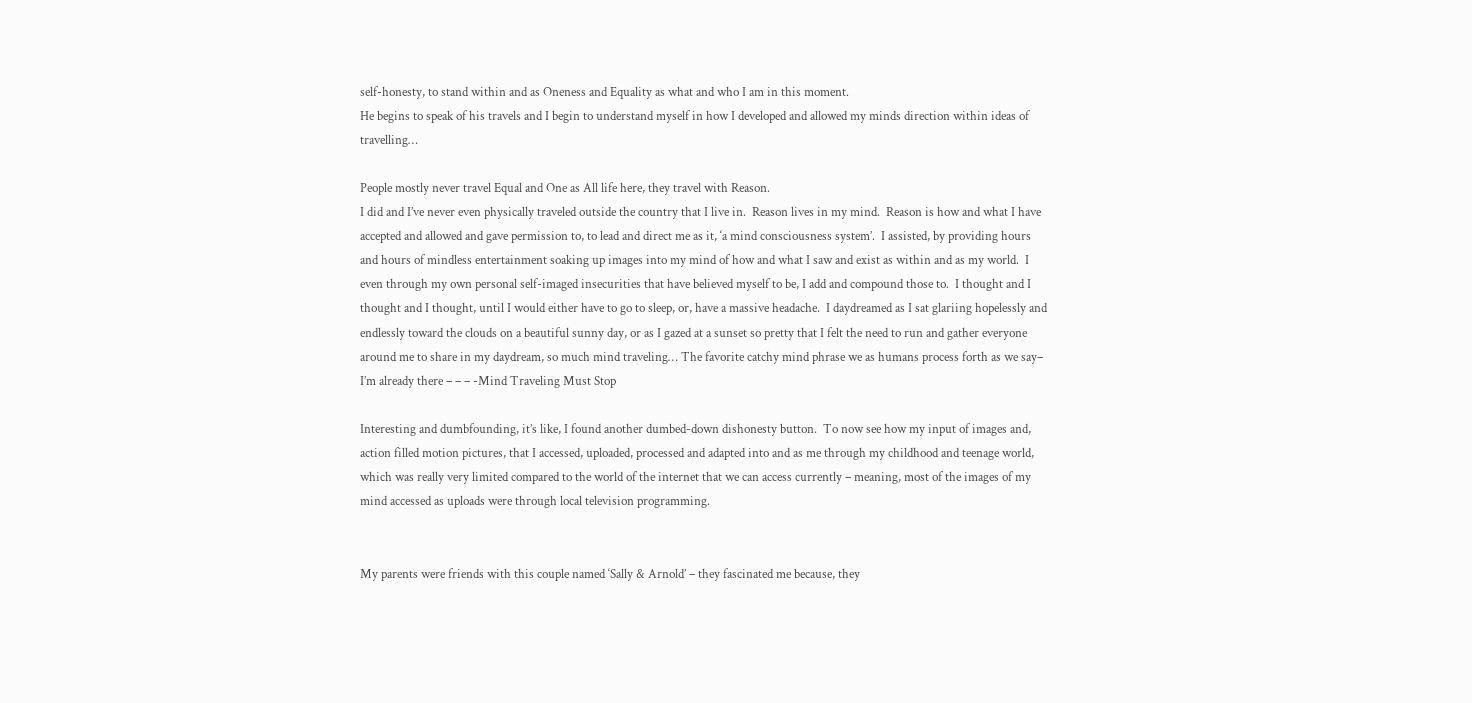self-honesty, to stand within and as Oneness and Equality as what and who I am in this moment.
He begins to speak of his travels and I begin to understand myself in how I developed and allowed my minds direction within ideas of travelling…

People mostly never travel Equal and One as All life here, they travel with Reason.
I did and I’ve never even physically traveled outside the country that I live in.  Reason lives in my mind.  Reason is how and what I have accepted and allowed and gave permission to, to lead and direct me as it, ‘a mind consciousness system’.  I assisted, by providing hours and hours of mindless entertainment soaking up images into my mind of how and what I saw and exist as within and as my world.  I even through my own personal self-imaged insecurities that have believed myself to be, I add and compound those to.  I thought and I thought and I thought, until I would either have to go to sleep, or, have a massive headache.  I daydreamed as I sat glariing hopelessly and endlessly toward the clouds on a beautiful sunny day, or as I gazed at a sunset so pretty that I felt the need to run and gather everyone around me to share in my daydream, so much mind traveling… The favorite catchy mind phrase we as humans process forth as we say– I’m already there – – – -Mind Traveling Must Stop

Interesting and dumbfounding, it’s like, I found another dumbed-down dishonesty button.  To now see how my input of images and, action filled motion pictures, that I accessed, uploaded, processed and adapted into and as me through my childhood and teenage world, which was really very limited compared to the world of the internet that we can access currently – meaning, most of the images of my mind accessed as uploads were through local television programming.


My parents were friends with this couple named ‘Sally & Arnold’ – they fascinated me because, they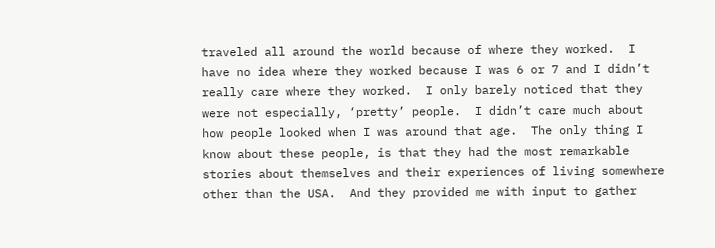traveled all around the world because of where they worked.  I have no idea where they worked because I was 6 or 7 and I didn’t really care where they worked.  I only barely noticed that they were not especially, ‘pretty’ people.  I didn’t care much about how people looked when I was around that age.  The only thing I know about these people, is that they had the most remarkable stories about themselves and their experiences of living somewhere other than the USA.  And they provided me with input to gather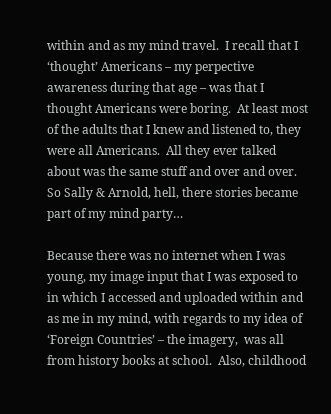within and as my mind travel.  I recall that I ‘thought’ Americans – my perpective awareness during that age – was that I thought Americans were boring.  At least most of the adults that I knew and listened to, they were all Americans.  All they ever talked about was the same stuff and over and over.  So Sally & Arnold, hell, there stories became part of my mind party…

Because there was no internet when I was young, my image input that I was exposed to in which I accessed and uploaded within and as me in my mind, with regards to my idea of ‘Foreign Countries’ – the imagery,  was all from history books at school.  Also, childhood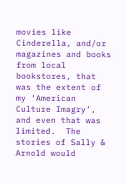movies like Cinderella, and/or magazines and books from local bookstores, that was the extent of my ‘American Culture Imagry’, and even that was limited.  The stories of Sally & Arnold would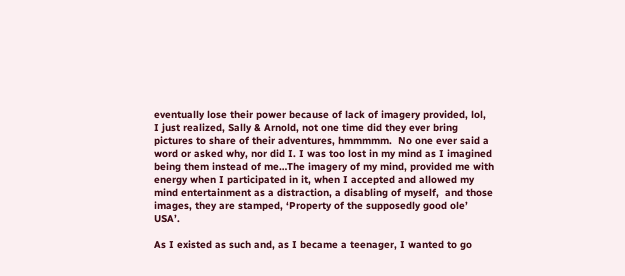eventually lose their power because of lack of imagery provided, lol,  I just realized, Sally & Arnold, not one time did they ever bring pictures to share of their adventures, hmmmmm.  No one ever said a word or asked why, nor did I. I was too lost in my mind as I imagined being them instead of me…The imagery of my mind, provided me with energy when I participated in it, when I accepted and allowed my mind entertainment as a distraction, a disabling of myself,  and those images, they are stamped, ‘Property of the supposedly good ole’ USA’.

As I existed as such and, as I became a teenager, I wanted to go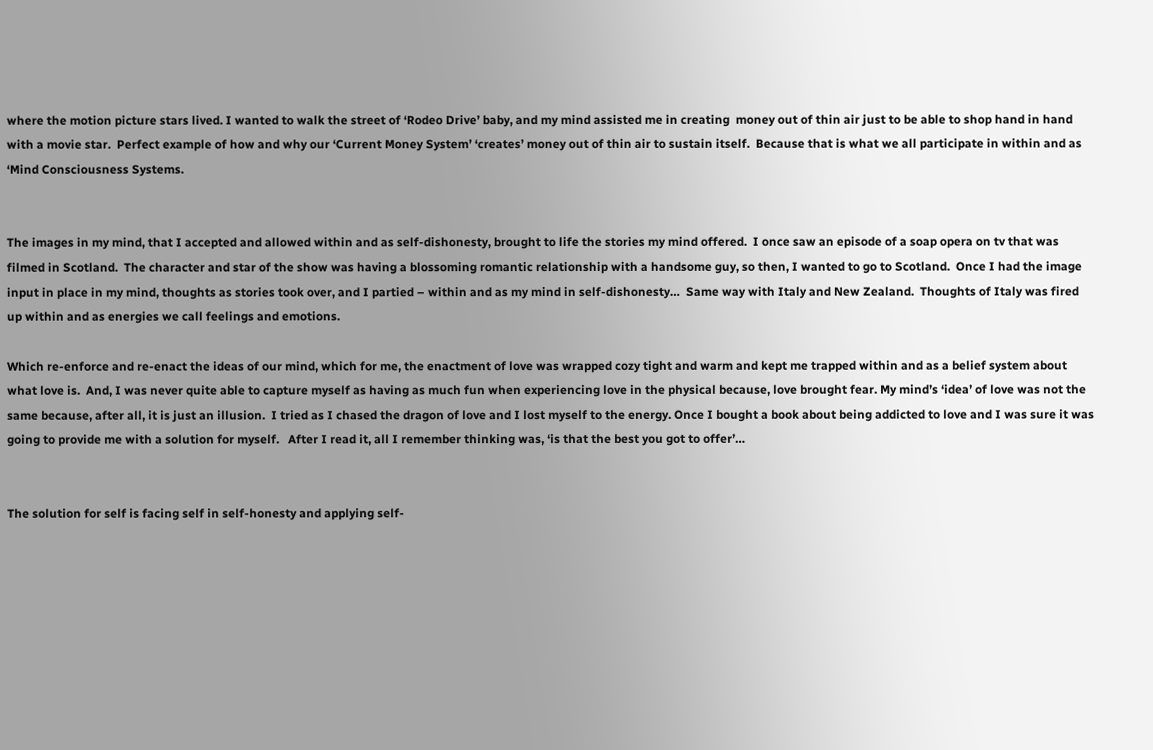where the motion picture stars lived. I wanted to walk the street of ‘Rodeo Drive’ baby, and my mind assisted me in creating  money out of thin air just to be able to shop hand in hand with a movie star.  Perfect example of how and why our ‘Current Money System’ ‘creates’ money out of thin air to sustain itself.  Because that is what we all participate in within and as ‘Mind Consciousness Systems.


The images in my mind, that I accepted and allowed within and as self-dishonesty, brought to life the stories my mind offered.  I once saw an episode of a soap opera on tv that was filmed in Scotland.  The character and star of the show was having a blossoming romantic relationship with a handsome guy, so then, I wanted to go to Scotland.  Once I had the image input in place in my mind, thoughts as stories took over, and I partied – within and as my mind in self-dishonesty…  Same way with Italy and New Zealand.  Thoughts of Italy was fired up within and as energies we call feelings and emotions.

Which re-enforce and re-enact the ideas of our mind, which for me, the enactment of love was wrapped cozy tight and warm and kept me trapped within and as a belief system about what love is.  And, I was never quite able to capture myself as having as much fun when experiencing love in the physical because, love brought fear. My mind’s ‘idea’ of love was not the same because, after all, it is just an illusion.  I tried as I chased the dragon of love and I lost myself to the energy. Once I bought a book about being addicted to love and I was sure it was going to provide me with a solution for myself.   After I read it, all I remember thinking was, ‘is that the best you got to offer’…


The solution for self is facing self in self-honesty and applying self-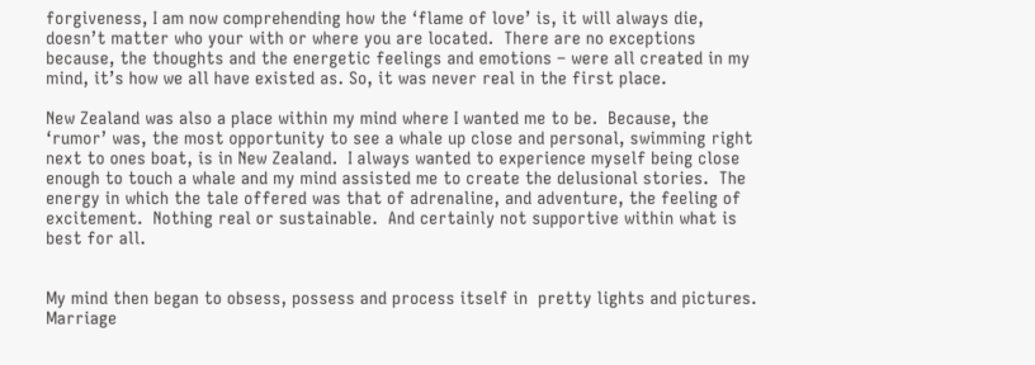forgiveness, I am now comprehending how the ‘flame of love’ is, it will always die, doesn’t matter who your with or where you are located.  There are no exceptions because, the thoughts and the energetic feelings and emotions – were all created in my mind, it’s how we all have existed as. So, it was never real in the first place.

New Zealand was also a place within my mind where I wanted me to be.  Because, the  ‘rumor’ was, the most opportunity to see a whale up close and personal, swimming right next to ones boat, is in New Zealand.  I always wanted to experience myself being close enough to touch a whale and my mind assisted me to create the delusional stories.  The energy in which the tale offered was that of adrenaline, and adventure, the feeling of excitement.  Nothing real or sustainable.  And certainly not supportive within what is best for all.


My mind then began to obsess, possess and process itself in  pretty lights and pictures.  Marriage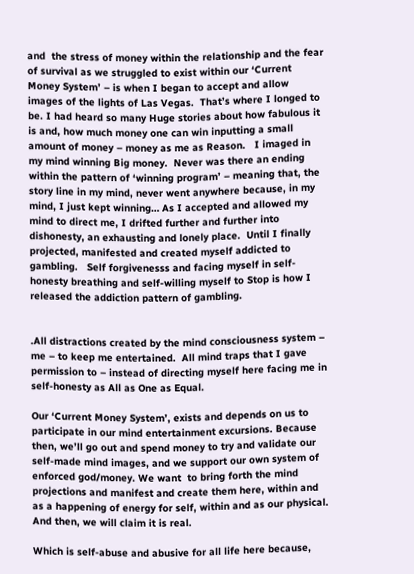and  the stress of money within the relationship and the fear of survival as we struggled to exist within our ‘Current Money System’ – is when I began to accept and allow images of the lights of Las Vegas.  That’s where I longed to be. I had heard so many Huge stories about how fabulous it is and, how much money one can win inputting a small amount of money – money as me as Reason.   I imaged in my mind winning Big money.  Never was there an ending within the pattern of ‘winning program’ – meaning that, the story line in my mind, never went anywhere because, in my mind, I just kept winning… As I accepted and allowed my mind to direct me, I drifted further and further into dishonesty, an exhausting and lonely place.  Until I finally projected, manifested and created myself addicted to gambling.   Self forgivenesss and facing myself in self-honesty breathing and self-willing myself to Stop is how I released the addiction pattern of gambling.


.All distractions created by the mind consciousness system – me – to keep me entertained.  All mind traps that I gave permission to – instead of directing myself here facing me in self-honesty as All as One as Equal.

Our ‘Current Money System’, exists and depends on us to participate in our mind entertainment excursions. Because then, we’ll go out and spend money to try and validate our self-made mind images, and we support our own system of enforced god/money. We want  to bring forth the mind projections and manifest and create them here, within and as a happening of energy for self, within and as our physical.  And then, we will claim it is real.

Which is self-abuse and abusive for all life here because,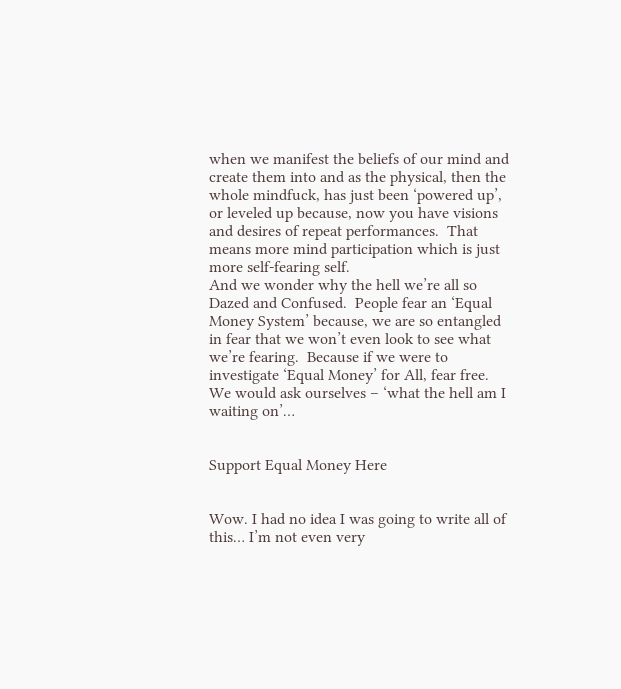when we manifest the beliefs of our mind and create them into and as the physical, then the whole mindfuck, has just been ‘powered up’, or leveled up because, now you have visions and desires of repeat performances.  That means more mind participation which is just more self-fearing self.
And we wonder why the hell we’re all so Dazed and Confused.  People fear an ‘Equal Money System’ because, we are so entangled in fear that we won’t even look to see what we’re fearing.  Because if we were to investigate ‘Equal Money’ for All, fear free.  We would ask ourselves – ‘what the hell am I waiting on’…


Support Equal Money Here


Wow. I had no idea I was going to write all of this… I’m not even very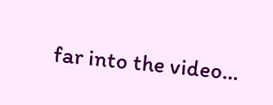far into the video…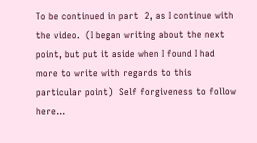To be continued in part  2, as I continue with the video.  (I began writing about the next point, but put it aside when I found I had more to write with regards to this particular point)  Self forgiveness to follow here…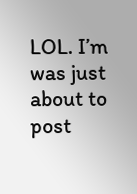LOL. I’m was just about to post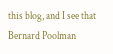this blog, and I see that Bernard Poolman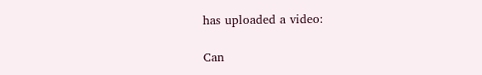has uploaded a video:

Can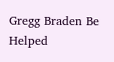Gregg Braden Be Helped